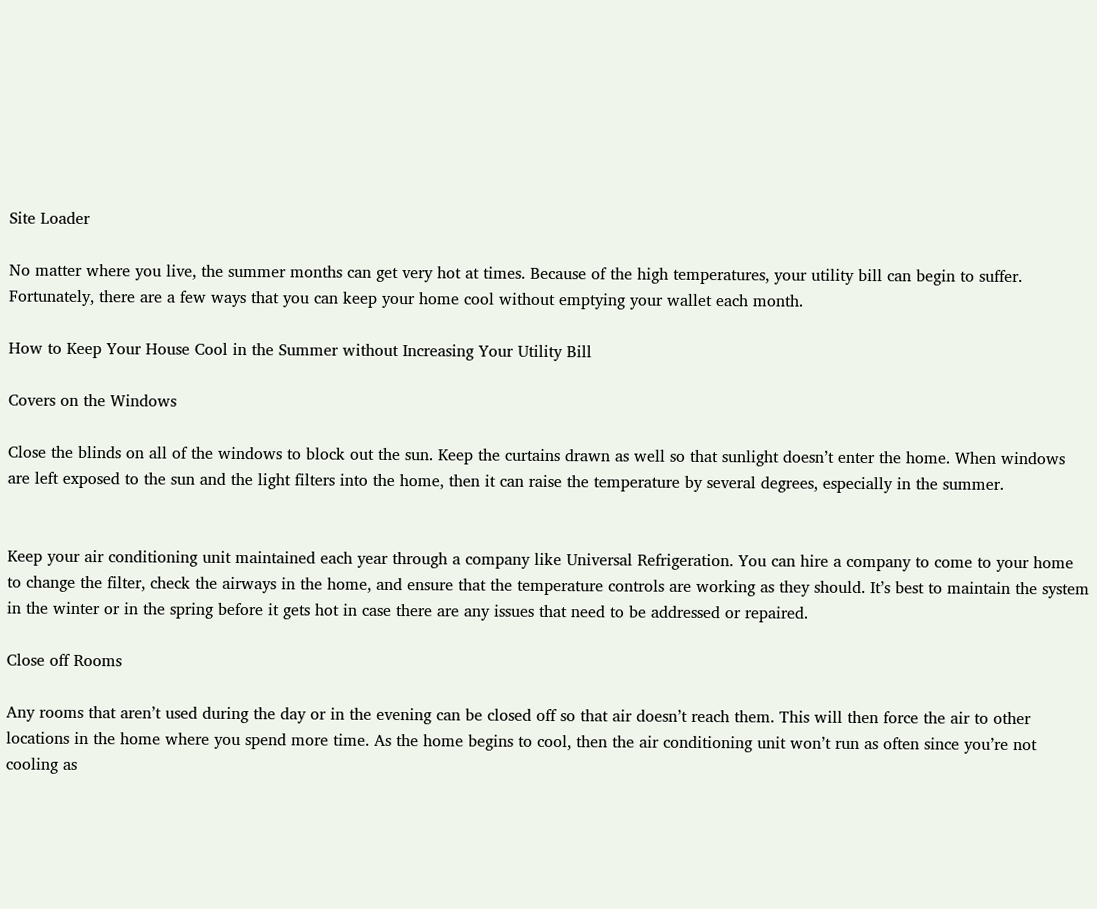Site Loader

No matter where you live, the summer months can get very hot at times. Because of the high temperatures, your utility bill can begin to suffer. Fortunately, there are a few ways that you can keep your home cool without emptying your wallet each month.

How to Keep Your House Cool in the Summer without Increasing Your Utility Bill

Covers on the Windows

Close the blinds on all of the windows to block out the sun. Keep the curtains drawn as well so that sunlight doesn’t enter the home. When windows are left exposed to the sun and the light filters into the home, then it can raise the temperature by several degrees, especially in the summer.


Keep your air conditioning unit maintained each year through a company like Universal Refrigeration. You can hire a company to come to your home to change the filter, check the airways in the home, and ensure that the temperature controls are working as they should. It’s best to maintain the system in the winter or in the spring before it gets hot in case there are any issues that need to be addressed or repaired.

Close off Rooms

Any rooms that aren’t used during the day or in the evening can be closed off so that air doesn’t reach them. This will then force the air to other locations in the home where you spend more time. As the home begins to cool, then the air conditioning unit won’t run as often since you’re not cooling as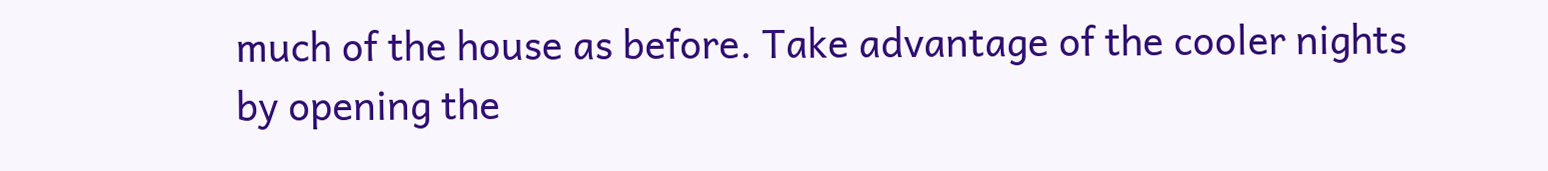much of the house as before. Take advantage of the cooler nights by opening the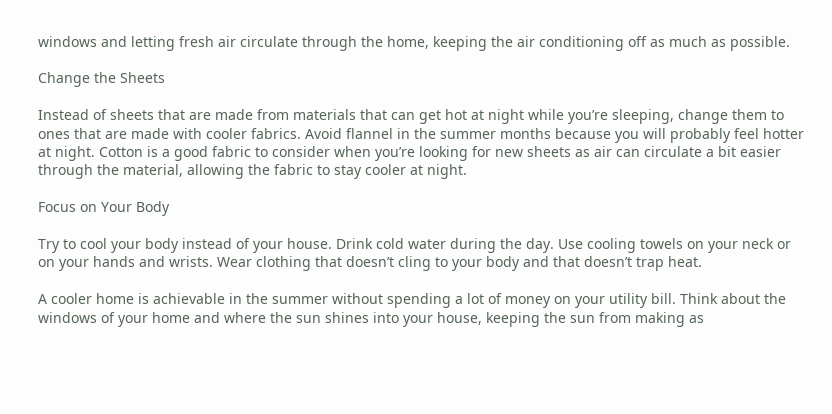windows and letting fresh air circulate through the home, keeping the air conditioning off as much as possible.

Change the Sheets

Instead of sheets that are made from materials that can get hot at night while you’re sleeping, change them to ones that are made with cooler fabrics. Avoid flannel in the summer months because you will probably feel hotter at night. Cotton is a good fabric to consider when you’re looking for new sheets as air can circulate a bit easier through the material, allowing the fabric to stay cooler at night.

Focus on Your Body

Try to cool your body instead of your house. Drink cold water during the day. Use cooling towels on your neck or on your hands and wrists. Wear clothing that doesn’t cling to your body and that doesn’t trap heat.

A cooler home is achievable in the summer without spending a lot of money on your utility bill. Think about the windows of your home and where the sun shines into your house, keeping the sun from making as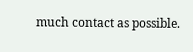much contact as possible.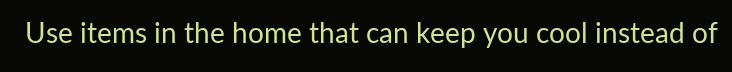Use items in the home that can keep you cool instead of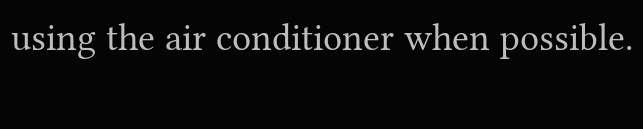using the air conditioner when possible.